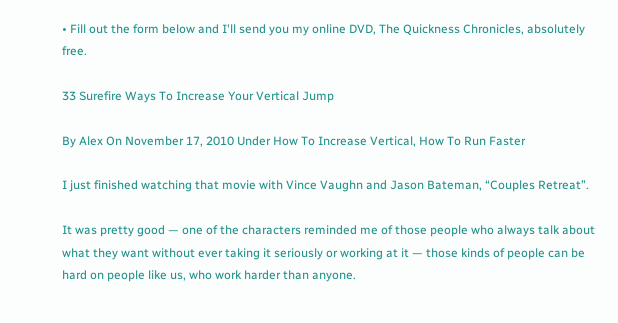• Fill out the form below and I'll send you my online DVD, The Quickness Chronicles, absolutely free.

33 Surefire Ways To Increase Your Vertical Jump

By Alex On November 17, 2010 Under How To Increase Vertical, How To Run Faster

I just finished watching that movie with Vince Vaughn and Jason Bateman, “Couples Retreat”.

It was pretty good — one of the characters reminded me of those people who always talk about what they want without ever taking it seriously or working at it — those kinds of people can be hard on people like us, who work harder than anyone.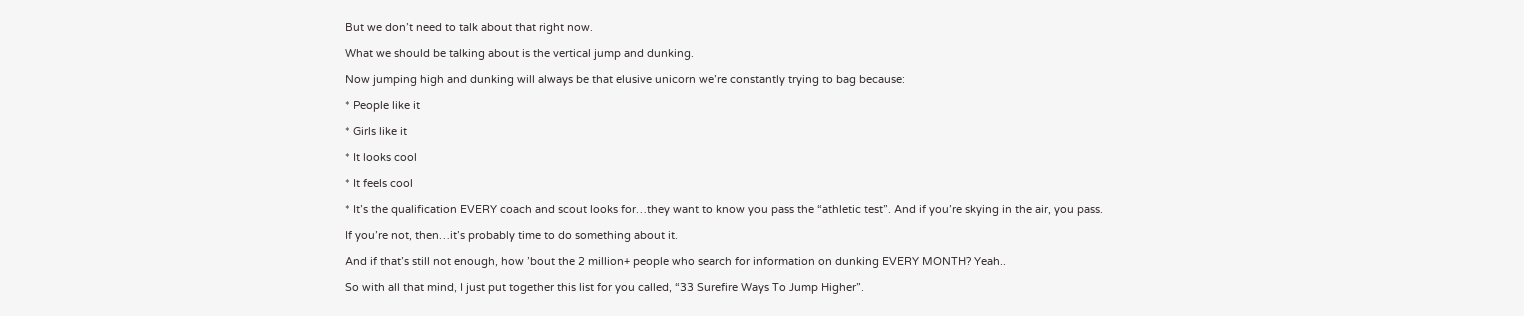But we don’t need to talk about that right now.

What we should be talking about is the vertical jump and dunking.

Now jumping high and dunking will always be that elusive unicorn we’re constantly trying to bag because:

* People like it

* Girls like it

* It looks cool

* It feels cool

* It’s the qualification EVERY coach and scout looks for…they want to know you pass the “athletic test”. And if you’re skying in the air, you pass.

If you’re not, then…it’s probably time to do something about it.

And if that’s still not enough, how ’bout the 2 million+ people who search for information on dunking EVERY MONTH? Yeah..

So with all that mind, I just put together this list for you called, “33 Surefire Ways To Jump Higher”.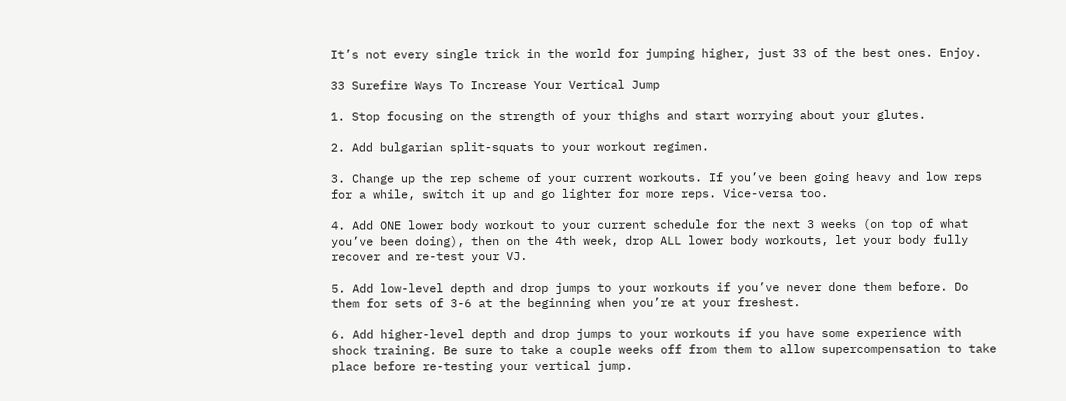It’s not every single trick in the world for jumping higher, just 33 of the best ones. Enjoy.

33 Surefire Ways To Increase Your Vertical Jump

1. Stop focusing on the strength of your thighs and start worrying about your glutes.

2. Add bulgarian split-squats to your workout regimen.

3. Change up the rep scheme of your current workouts. If you’ve been going heavy and low reps for a while, switch it up and go lighter for more reps. Vice-versa too.

4. Add ONE lower body workout to your current schedule for the next 3 weeks (on top of what you’ve been doing), then on the 4th week, drop ALL lower body workouts, let your body fully recover and re-test your VJ.

5. Add low-level depth and drop jumps to your workouts if you’ve never done them before. Do them for sets of 3-6 at the beginning when you’re at your freshest.

6. Add higher-level depth and drop jumps to your workouts if you have some experience with shock training. Be sure to take a couple weeks off from them to allow supercompensation to take place before re-testing your vertical jump.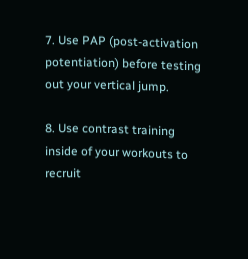7. Use PAP (post-activation potentiation) before testing out your vertical jump.

8. Use contrast training inside of your workouts to recruit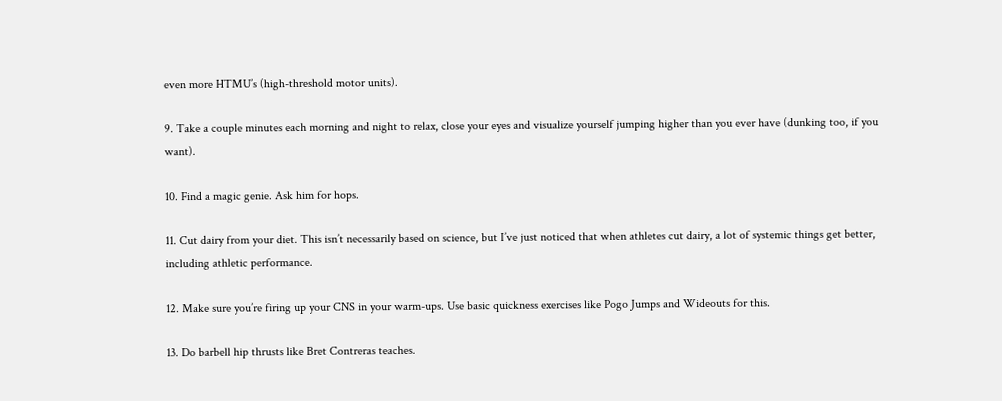even more HTMU’s (high-threshold motor units).

9. Take a couple minutes each morning and night to relax, close your eyes and visualize yourself jumping higher than you ever have (dunking too, if you want).

10. Find a magic genie. Ask him for hops.

11. Cut dairy from your diet. This isn’t necessarily based on science, but I’ve just noticed that when athletes cut dairy, a lot of systemic things get better, including athletic performance.

12. Make sure you’re firing up your CNS in your warm-ups. Use basic quickness exercises like Pogo Jumps and Wideouts for this.

13. Do barbell hip thrusts like Bret Contreras teaches.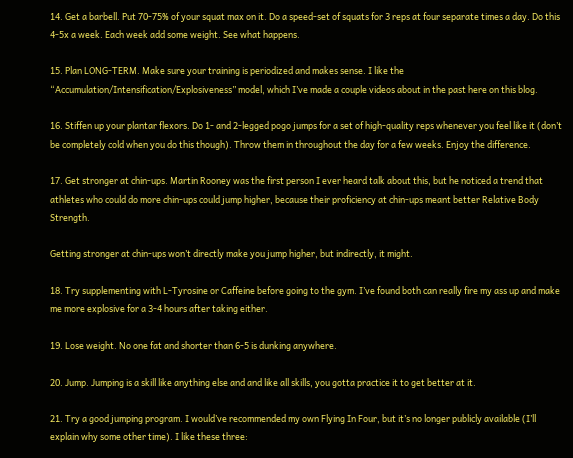14. Get a barbell. Put 70-75% of your squat max on it. Do a speed-set of squats for 3 reps at four separate times a day. Do this 4-5x a week. Each week add some weight. See what happens.

15. Plan LONG-TERM. Make sure your training is periodized and makes sense. I like the “Accumulation/Intensification/Explosiveness” model, which I’ve made a couple videos about in the past here on this blog.

16. Stiffen up your plantar flexors. Do 1- and 2-legged pogo jumps for a set of high-quality reps whenever you feel like it (don’t be completely cold when you do this though). Throw them in throughout the day for a few weeks. Enjoy the difference.

17. Get stronger at chin-ups. Martin Rooney was the first person I ever heard talk about this, but he noticed a trend that athletes who could do more chin-ups could jump higher, because their proficiency at chin-ups meant better Relative Body Strength.

Getting stronger at chin-ups won’t directly make you jump higher, but indirectly, it might.

18. Try supplementing with L-Tyrosine or Caffeine before going to the gym. I’ve found both can really fire my ass up and make me more explosive for a 3-4 hours after taking either.

19. Lose weight. No one fat and shorter than 6-5 is dunking anywhere.

20. Jump. Jumping is a skill like anything else and and like all skills, you gotta practice it to get better at it.

21. Try a good jumping program. I would’ve recommended my own Flying In Four, but it’s no longer publicly available (I’ll explain why some other time). I like these three: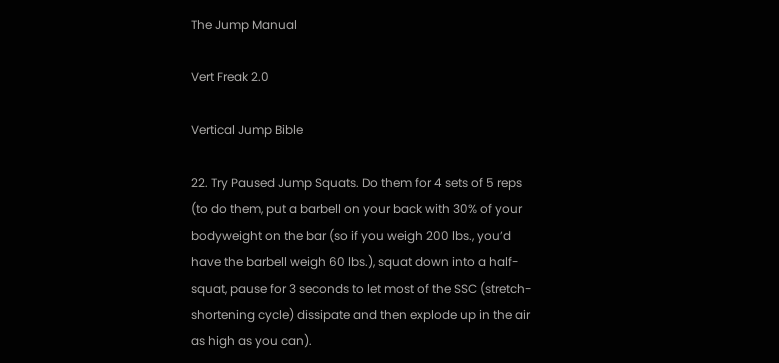The Jump Manual

Vert Freak 2.0

Vertical Jump Bible

22. Try Paused Jump Squats. Do them for 4 sets of 5 reps (to do them, put a barbell on your back with 30% of your bodyweight on the bar (so if you weigh 200 lbs., you’d have the barbell weigh 60 lbs.), squat down into a half-squat, pause for 3 seconds to let most of the SSC (stretch-shortening cycle) dissipate and then explode up in the air as high as you can).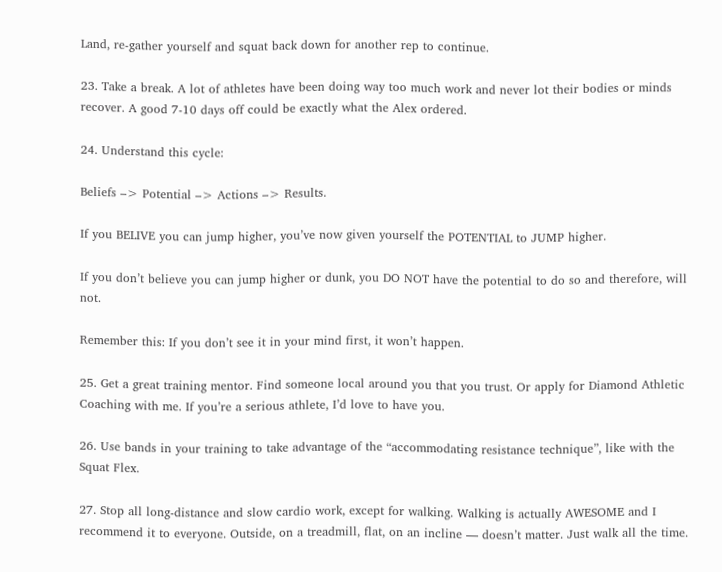Land, re-gather yourself and squat back down for another rep to continue.

23. Take a break. A lot of athletes have been doing way too much work and never lot their bodies or minds recover. A good 7-10 days off could be exactly what the Alex ordered.

24. Understand this cycle:

Beliefs –> Potential –> Actions –> Results.

If you BELIVE you can jump higher, you’ve now given yourself the POTENTIAL to JUMP higher.

If you don’t believe you can jump higher or dunk, you DO NOT have the potential to do so and therefore, will not.

Remember this: If you don’t see it in your mind first, it won’t happen.

25. Get a great training mentor. Find someone local around you that you trust. Or apply for Diamond Athletic Coaching with me. If you’re a serious athlete, I’d love to have you.

26. Use bands in your training to take advantage of the “accommodating resistance technique”, like with the Squat Flex.

27. Stop all long-distance and slow cardio work, except for walking. Walking is actually AWESOME and I recommend it to everyone. Outside, on a treadmill, flat, on an incline — doesn’t matter. Just walk all the time.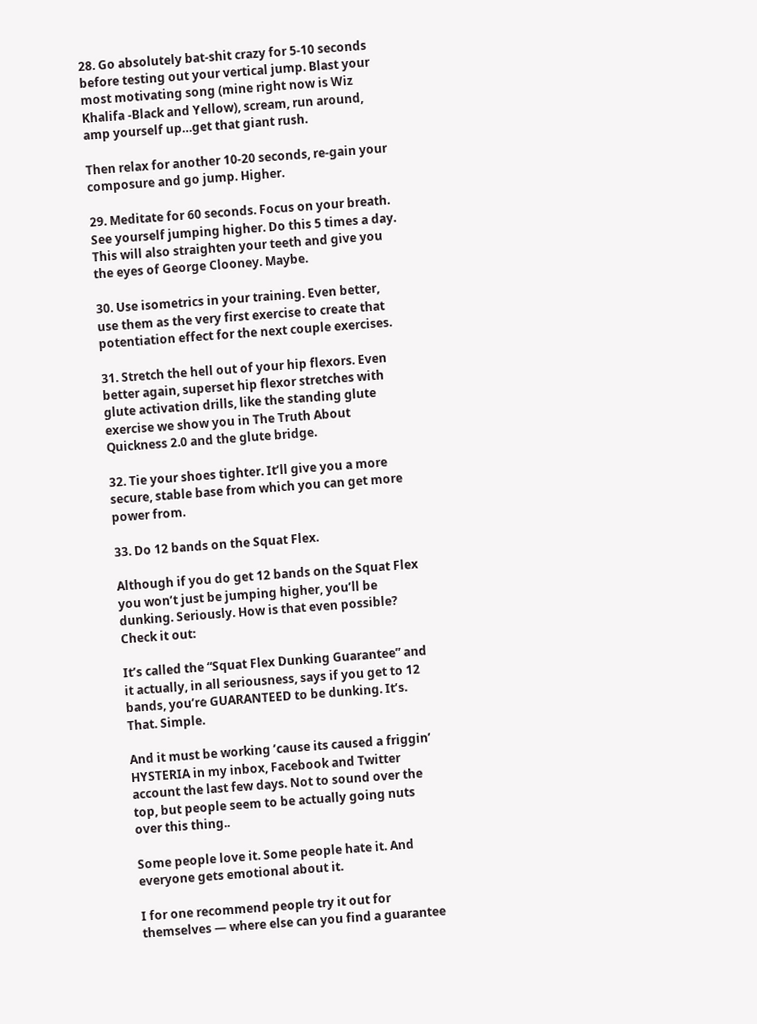28. Go absolutely bat-shit crazy for 5-10 seconds before testing out your vertical jump. Blast your most motivating song (mine right now is Wiz Khalifa -Black and Yellow), scream, run around, amp yourself up…get that giant rush.

Then relax for another 10-20 seconds, re-gain your composure and go jump. Higher.

29. Meditate for 60 seconds. Focus on your breath. See yourself jumping higher. Do this 5 times a day. This will also straighten your teeth and give you the eyes of George Clooney. Maybe.

30. Use isometrics in your training. Even better, use them as the very first exercise to create that potentiation effect for the next couple exercises.

31. Stretch the hell out of your hip flexors. Even better again, superset hip flexor stretches with glute activation drills, like the standing glute exercise we show you in The Truth About Quickness 2.0 and the glute bridge.

32. Tie your shoes tighter. It’ll give you a more secure, stable base from which you can get more power from.

33. Do 12 bands on the Squat Flex.

Although if you do get 12 bands on the Squat Flex you won’t just be jumping higher, you’ll be dunking. Seriously. How is that even possible? Check it out:

It’s called the “Squat Flex Dunking Guarantee” and it actually, in all seriousness, says if you get to 12 bands, you’re GUARANTEED to be dunking. It’s. That. Simple.

And it must be working ’cause its caused a friggin’ HYSTERIA in my inbox, Facebook and Twitter account the last few days. Not to sound over the top, but people seem to be actually going nuts over this thing..

Some people love it. Some people hate it. And everyone gets emotional about it.

I for one recommend people try it out for themselves — where else can you find a guarantee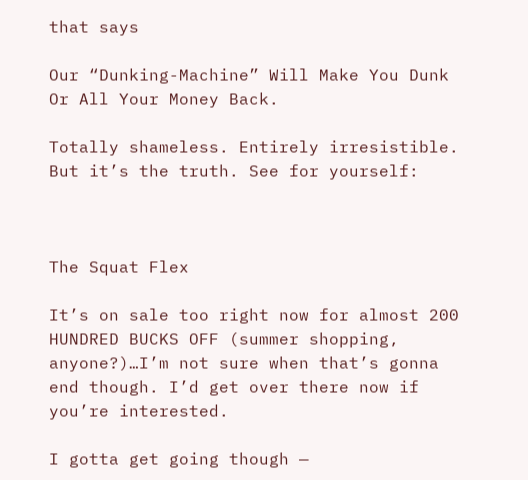that says

Our “Dunking-Machine” Will Make You Dunk Or All Your Money Back.

Totally shameless. Entirely irresistible. But it’s the truth. See for yourself:



The Squat Flex

It’s on sale too right now for almost 200 HUNDRED BUCKS OFF (summer shopping, anyone?)…I’m not sure when that’s gonna end though. I’d get over there now if you’re interested.

I gotta get going though —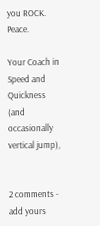you ROCK. Peace.

Your Coach in Speed and Quickness (and occasionally vertical jump),


2 comments - add yours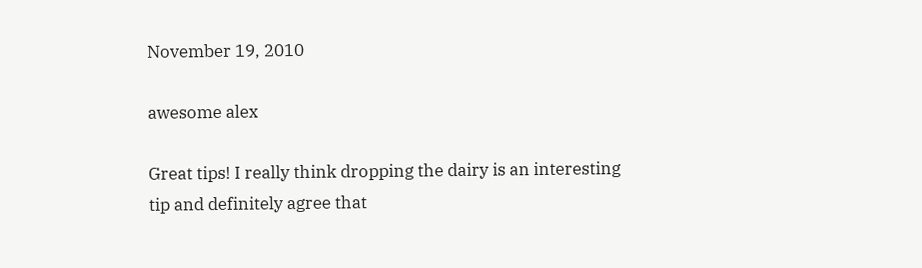November 19, 2010

awesome alex

Great tips! I really think dropping the dairy is an interesting tip and definitely agree that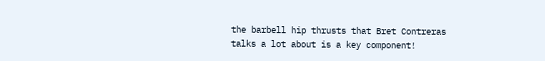the barbell hip thrusts that Bret Contreras talks a lot about is a key component!